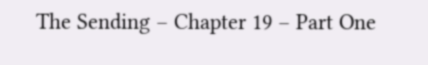The Sending – Chapter 19 – Part One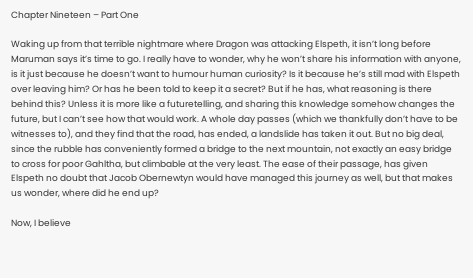Chapter Nineteen – Part One

Waking up from that terrible nightmare where Dragon was attacking Elspeth, it isn’t long before Maruman says it’s time to go. I really have to wonder, why he won’t share his information with anyone, is it just because he doesn’t want to humour human curiosity? Is it because he’s still mad with Elspeth over leaving him? Or has he been told to keep it a secret? But if he has, what reasoning is there behind this? Unless it is more like a futuretelling, and sharing this knowledge somehow changes the future, but I can’t see how that would work. A whole day passes (which we thankfully don’t have to be witnesses to), and they find that the road, has ended, a landslide has taken it out. But no big deal, since the rubble has conveniently formed a bridge to the next mountain, not exactly an easy bridge to cross for poor Gahltha, but climbable at the very least. The ease of their passage, has given Elspeth no doubt that Jacob Obernewtyn would have managed this journey as well, but that makes us wonder, where did he end up?

Now, I believe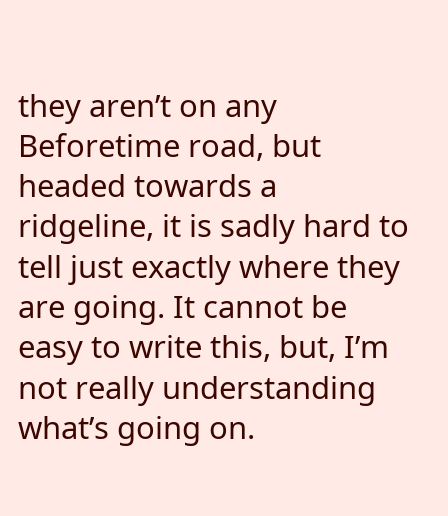they aren’t on any Beforetime road, but headed towards a ridgeline, it is sadly hard to tell just exactly where they are going. It cannot be easy to write this, but, I’m not really understanding what’s going on.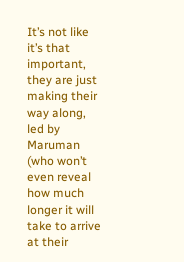It’s not like it’s that important, they are just making their way along, led by Maruman (who won’t even reveal how much longer it will take to arrive at their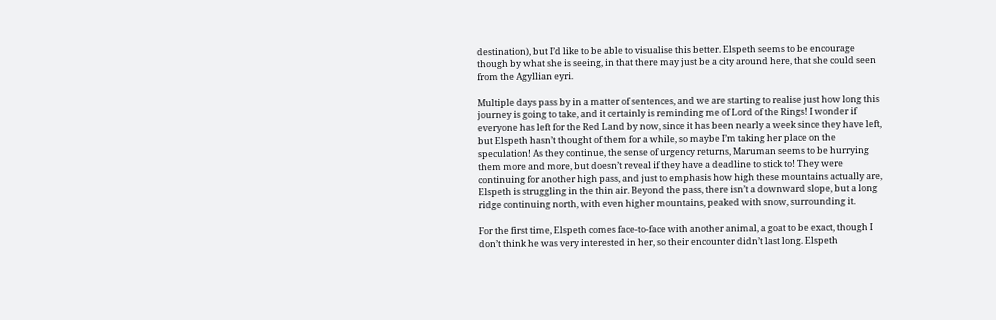destination), but I’d like to be able to visualise this better. Elspeth seems to be encourage though by what she is seeing, in that there may just be a city around here, that she could seen from the Agyllian eyri.

Multiple days pass by in a matter of sentences, and we are starting to realise just how long this journey is going to take, and it certainly is reminding me of Lord of the Rings! I wonder if everyone has left for the Red Land by now, since it has been nearly a week since they have left, but Elspeth hasn’t thought of them for a while, so maybe I’m taking her place on the speculation! As they continue, the sense of urgency returns, Maruman seems to be hurrying them more and more, but doesn’t reveal if they have a deadline to stick to! They were continuing for another high pass, and just to emphasis how high these mountains actually are, Elspeth is struggling in the thin air. Beyond the pass, there isn’t a downward slope, but a long ridge continuing north, with even higher mountains, peaked with snow, surrounding it.

For the first time, Elspeth comes face-to-face with another animal, a goat to be exact, though I don’t think he was very interested in her, so their encounter didn’t last long. Elspeth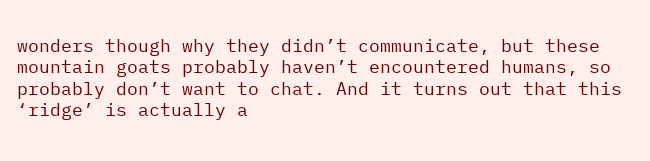wonders though why they didn’t communicate, but these mountain goats probably haven’t encountered humans, so probably don’t want to chat. And it turns out that this ‘ridge’ is actually a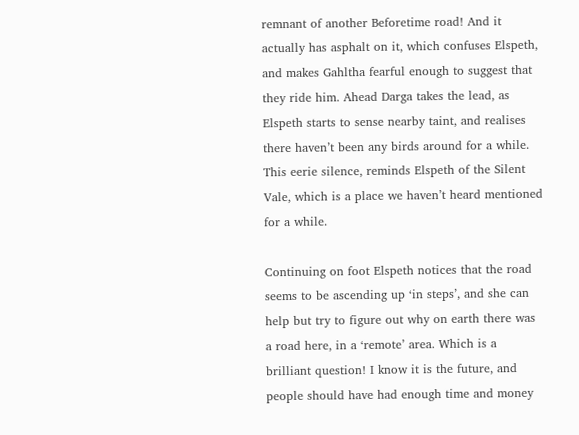remnant of another Beforetime road! And it actually has asphalt on it, which confuses Elspeth, and makes Gahltha fearful enough to suggest that they ride him. Ahead Darga takes the lead, as Elspeth starts to sense nearby taint, and realises there haven’t been any birds around for a while. This eerie silence, reminds Elspeth of the Silent Vale, which is a place we haven’t heard mentioned for a while.

Continuing on foot Elspeth notices that the road seems to be ascending up ‘in steps’, and she can help but try to figure out why on earth there was a road here, in a ‘remote’ area. Which is a brilliant question! I know it is the future, and people should have had enough time and money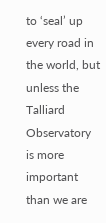to ‘seal’ up every road in the world, but unless the Talliard Observatory is more important than we are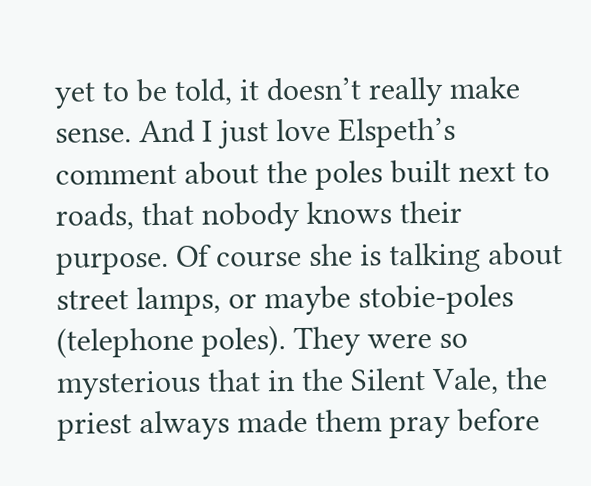yet to be told, it doesn’t really make sense. And I just love Elspeth’s comment about the poles built next to roads, that nobody knows their purpose. Of course she is talking about street lamps, or maybe stobie-poles (telephone poles). They were so mysterious that in the Silent Vale, the priest always made them pray before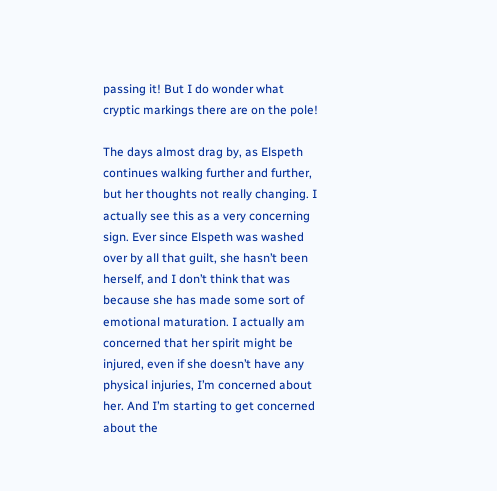passing it! But I do wonder what cryptic markings there are on the pole!

The days almost drag by, as Elspeth continues walking further and further, but her thoughts not really changing. I actually see this as a very concerning sign. Ever since Elspeth was washed over by all that guilt, she hasn’t been herself, and I don’t think that was because she has made some sort of emotional maturation. I actually am concerned that her spirit might be injured, even if she doesn’t have any physical injuries, I’m concerned about her. And I’m starting to get concerned about the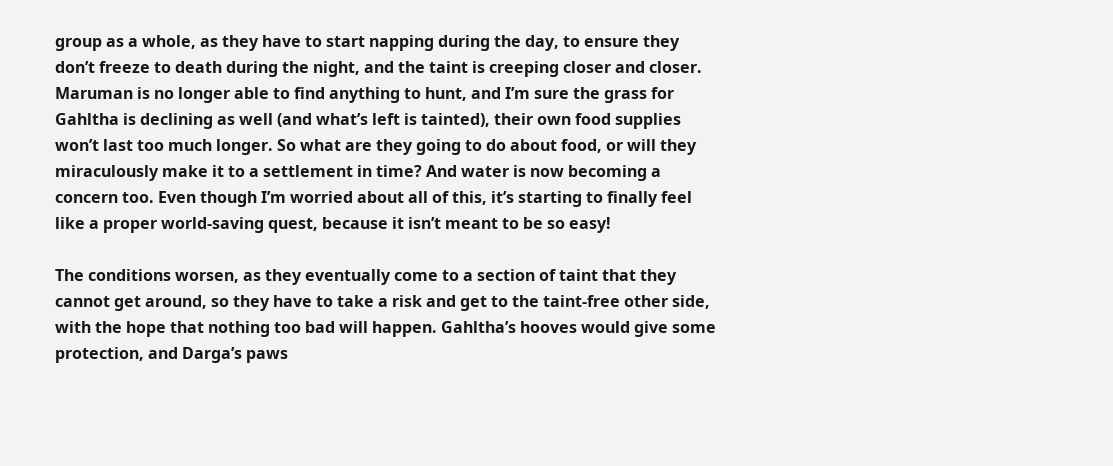group as a whole, as they have to start napping during the day, to ensure they don’t freeze to death during the night, and the taint is creeping closer and closer. Maruman is no longer able to find anything to hunt, and I’m sure the grass for Gahltha is declining as well (and what’s left is tainted), their own food supplies won’t last too much longer. So what are they going to do about food, or will they miraculously make it to a settlement in time? And water is now becoming a concern too. Even though I’m worried about all of this, it’s starting to finally feel like a proper world-saving quest, because it isn’t meant to be so easy!

The conditions worsen, as they eventually come to a section of taint that they cannot get around, so they have to take a risk and get to the taint-free other side, with the hope that nothing too bad will happen. Gahltha’s hooves would give some protection, and Darga’s paws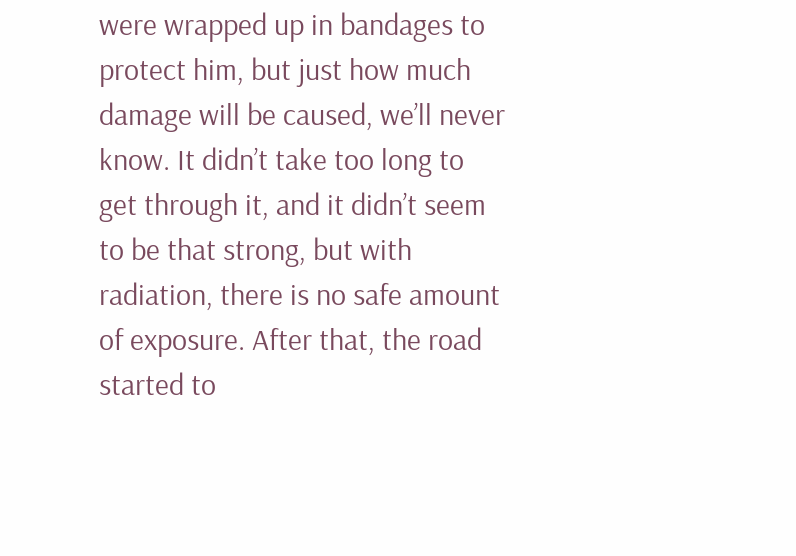were wrapped up in bandages to protect him, but just how much damage will be caused, we’ll never know. It didn’t take too long to get through it, and it didn’t seem to be that strong, but with radiation, there is no safe amount of exposure. After that, the road started to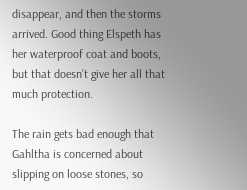disappear, and then the storms arrived. Good thing Elspeth has her waterproof coat and boots, but that doesn’t give her all that much protection.

The rain gets bad enough that Gahltha is concerned about slipping on loose stones, so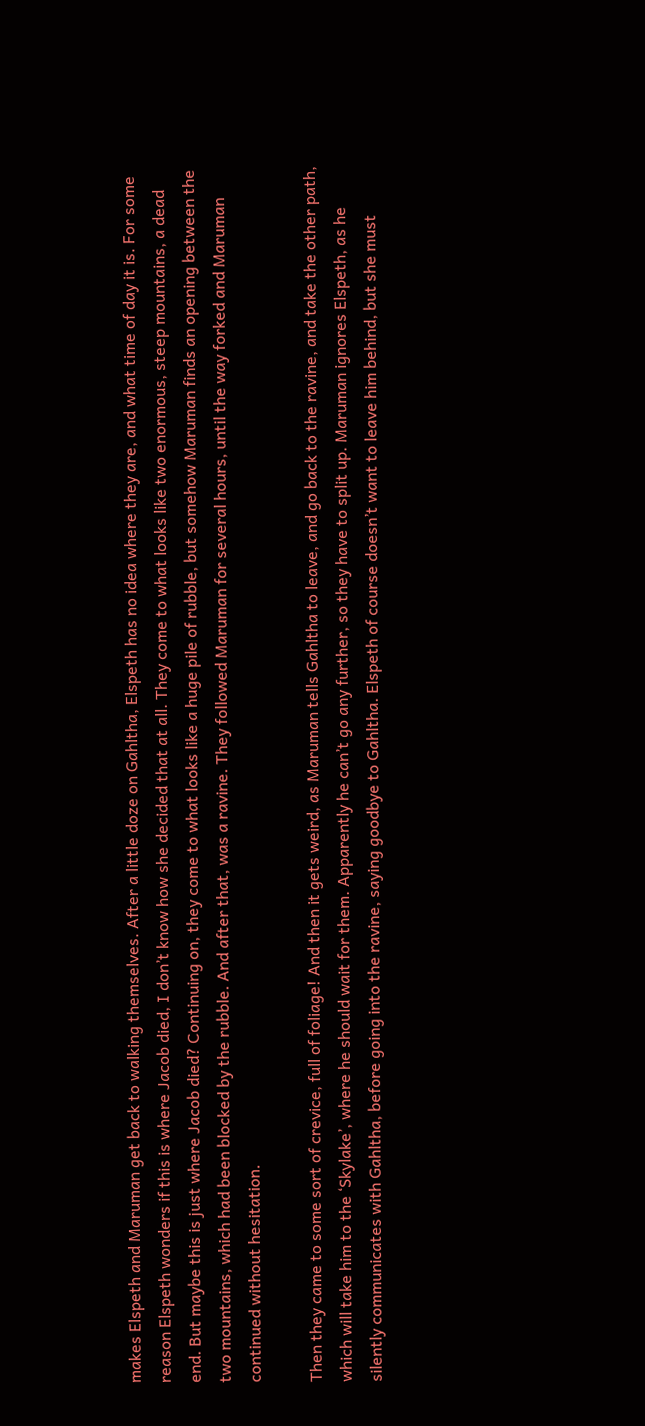makes Elspeth and Maruman get back to walking themselves. After a little doze on Gahltha, Elspeth has no idea where they are, and what time of day it is. For some reason Elspeth wonders if this is where Jacob died, I don’t know how she decided that at all. They come to what looks like two enormous, steep mountains, a dead end. But maybe this is just where Jacob died? Continuing on, they come to what looks like a huge pile of rubble, but somehow Maruman finds an opening between the two mountains, which had been blocked by the rubble. And after that, was a ravine. They followed Maruman for several hours, until the way forked and Maruman continued without hesitation.

Then they came to some sort of crevice, full of foliage! And then it gets weird, as Maruman tells Gahltha to leave, and go back to the ravine, and take the other path, which will take him to the ‘Skylake’, where he should wait for them. Apparently he can’t go any further, so they have to split up. Maruman ignores Elspeth, as he silently communicates with Gahltha, before going into the ravine, saying goodbye to Gahltha. Elspeth of course doesn’t want to leave him behind, but she must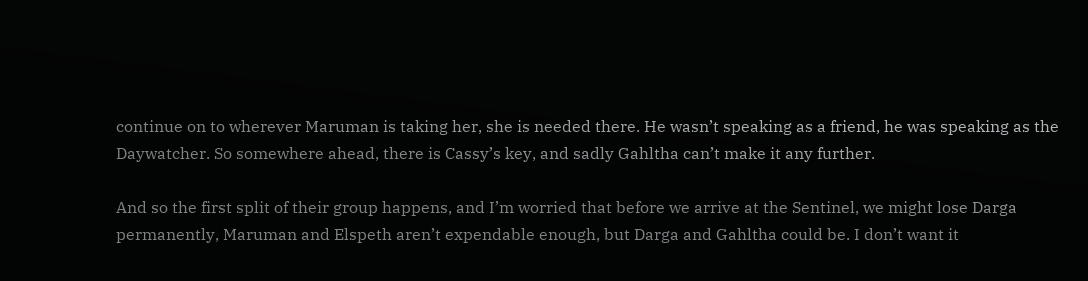continue on to wherever Maruman is taking her, she is needed there. He wasn’t speaking as a friend, he was speaking as the Daywatcher. So somewhere ahead, there is Cassy’s key, and sadly Gahltha can’t make it any further.

And so the first split of their group happens, and I’m worried that before we arrive at the Sentinel, we might lose Darga permanently, Maruman and Elspeth aren’t expendable enough, but Darga and Gahltha could be. I don’t want it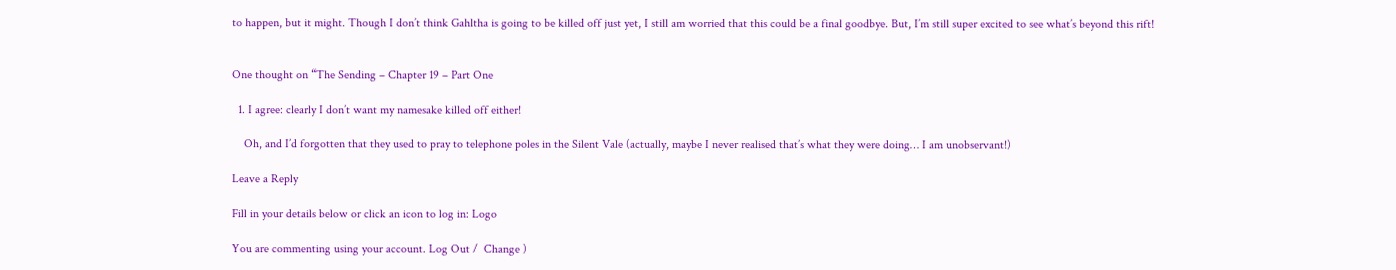to happen, but it might. Though I don’t think Gahltha is going to be killed off just yet, I still am worried that this could be a final goodbye. But, I’m still super excited to see what’s beyond this rift!


One thought on “The Sending – Chapter 19 – Part One

  1. I agree: clearly I don’t want my namesake killed off either!

    Oh, and I’d forgotten that they used to pray to telephone poles in the Silent Vale (actually, maybe I never realised that’s what they were doing… I am unobservant!)

Leave a Reply

Fill in your details below or click an icon to log in: Logo

You are commenting using your account. Log Out /  Change )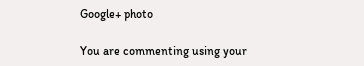Google+ photo

You are commenting using your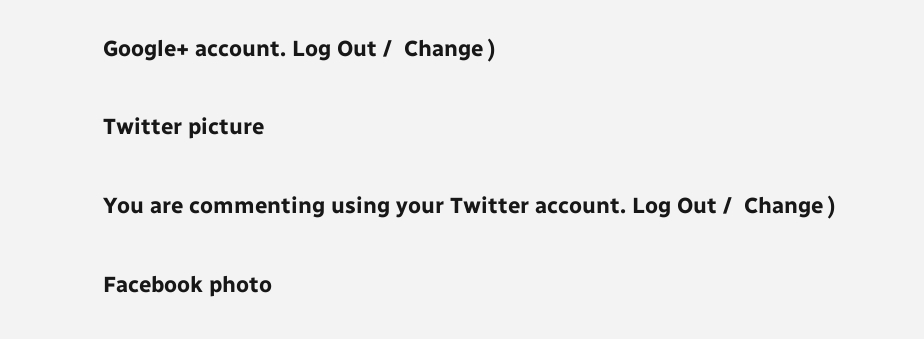Google+ account. Log Out /  Change )

Twitter picture

You are commenting using your Twitter account. Log Out /  Change )

Facebook photo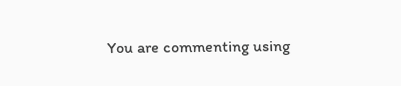You are commenting using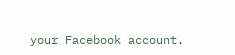your Facebook account.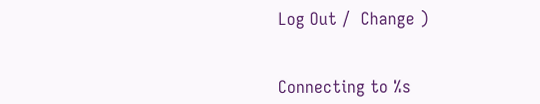Log Out /  Change )


Connecting to %s